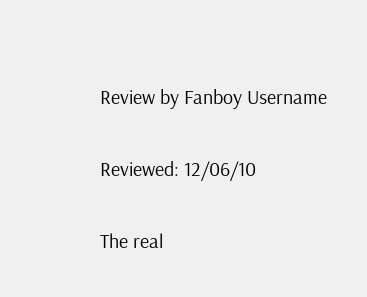Review by Fanboy Username

Reviewed: 12/06/10

The real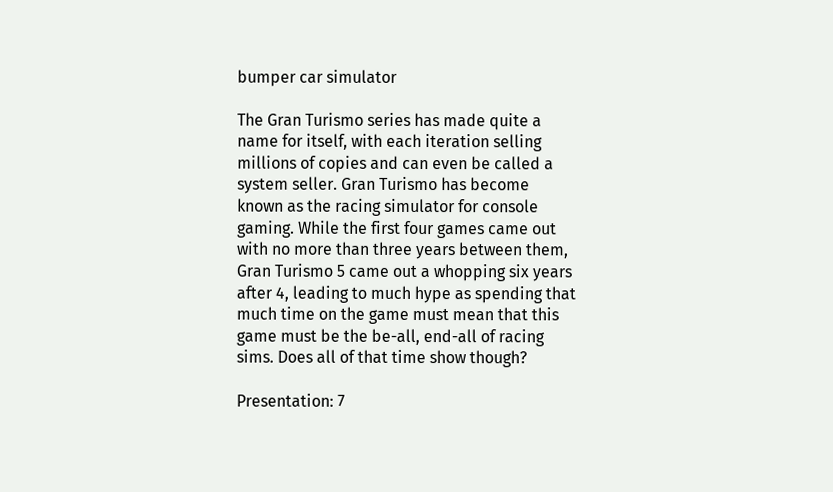bumper car simulator

The Gran Turismo series has made quite a name for itself, with each iteration selling millions of copies and can even be called a system seller. Gran Turismo has become known as the racing simulator for console gaming. While the first four games came out with no more than three years between them, Gran Turismo 5 came out a whopping six years after 4, leading to much hype as spending that much time on the game must mean that this game must be the be-all, end-all of racing sims. Does all of that time show though?

Presentation: 7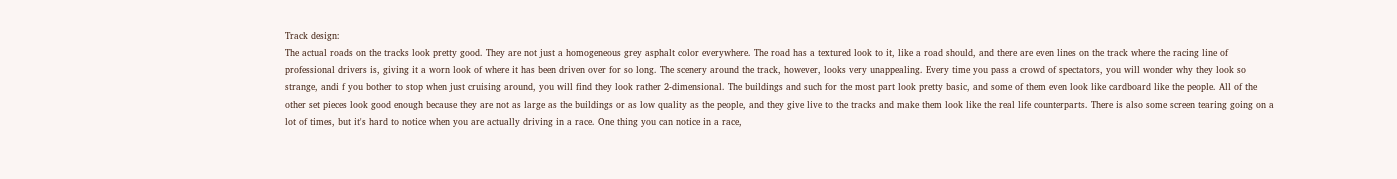Track design:
The actual roads on the tracks look pretty good. They are not just a homogeneous grey asphalt color everywhere. The road has a textured look to it, like a road should, and there are even lines on the track where the racing line of professional drivers is, giving it a worn look of where it has been driven over for so long. The scenery around the track, however, looks very unappealing. Every time you pass a crowd of spectators, you will wonder why they look so strange, andi f you bother to stop when just cruising around, you will find they look rather 2-dimensional. The buildings and such for the most part look pretty basic, and some of them even look like cardboard like the people. All of the other set pieces look good enough because they are not as large as the buildings or as low quality as the people, and they give live to the tracks and make them look like the real life counterparts. There is also some screen tearing going on a lot of times, but it's hard to notice when you are actually driving in a race. One thing you can notice in a race,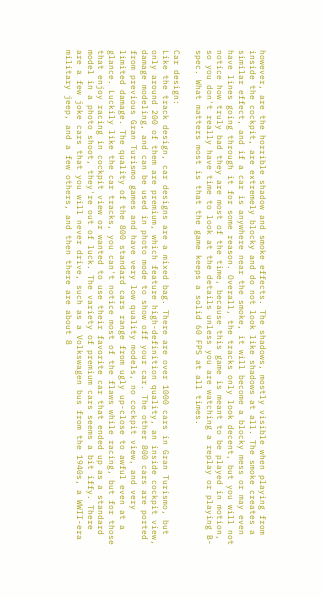however, are the horrible shadow and smoke effects. The shadows, mostly visible when playing from inside the cockpit, are extremely blocky and do not look like shadows at all. The smoke creates a similar effect, and if a car is anywhere near the smoke, it will become a blocky mess or may even have lines going through it for some reason. Overall, the tracks only look decent, but you will not notice how truly bad they are most of the time, because this game is meant to be played in motion, so you don't really have time to look at the details unless you are watching a replay or playing B-spec. What matters most is that the game keeps a solid 60 FPS at all times.

Car design:
Like the track design, car designs are a mixed bag. There are over 1000 cars in Gran Turismo, but only around 200 of them are premium, which feature high-definition quality, an inside cockpit view, damage modeling, and can be used in photo mode to show off your car. The other 800 cars are ported from previous Gran Turismo games and have very low quality models, no cockpit view, and very limited damage. The quality of the 800 standard cars range from ugly up-close to awful even at a glance. Luckily like the car tracks, you can't notice most of the flaws while racing, but for those that enjoy racing in cockpit view or wanted to use their favorite car that ended up as a standard model in a photo shoot, they're out of luck. The variety of premium cars seems a bit iffy. There are a few joke cars that you will never drive, such as a Volkswagen bus from the 1940s, a WWII-era military jeep, and a few others, and then there are about 8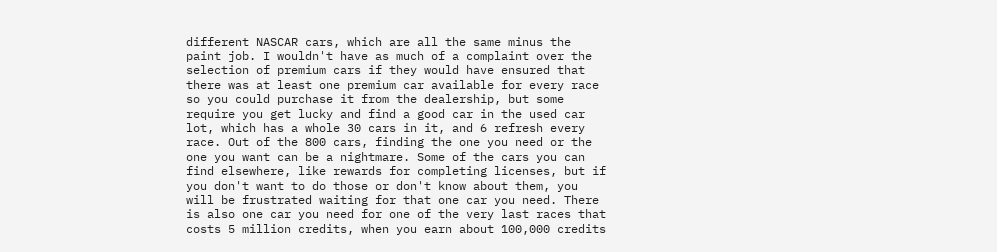different NASCAR cars, which are all the same minus the paint job. I wouldn't have as much of a complaint over the selection of premium cars if they would have ensured that there was at least one premium car available for every race so you could purchase it from the dealership, but some require you get lucky and find a good car in the used car lot, which has a whole 30 cars in it, and 6 refresh every race. Out of the 800 cars, finding the one you need or the one you want can be a nightmare. Some of the cars you can find elsewhere, like rewards for completing licenses, but if you don't want to do those or don't know about them, you will be frustrated waiting for that one car you need. There is also one car you need for one of the very last races that costs 5 million credits, when you earn about 100,000 credits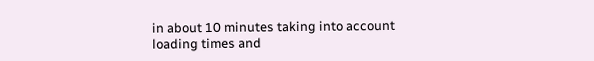in about 10 minutes taking into account loading times and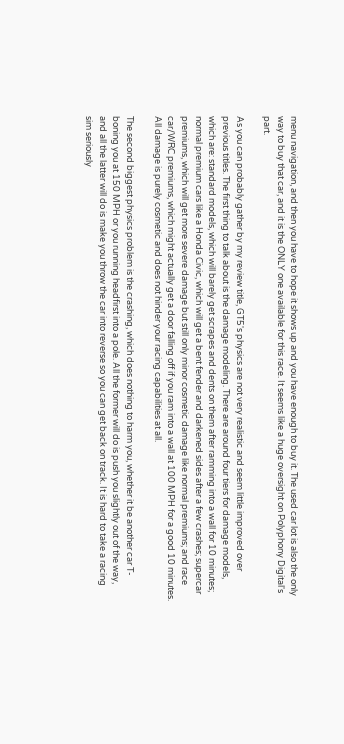menu navigation, and then you have to hope it shows up and you have enough to buy it. The used car lot is also the only way to buy that car, and it is the ONLY one available for this race. It seems like a huge oversight on Polyphony Digital's part.

As you can probably gather by my review title, GT5's physics are not very realistic and seem little improved over previous titles. The first thing to talk about is the damage modeling. There are around four tiers for damage models, which are: standard models, which will barely get scrapes and dents on them after ramming into a wall for 10 minutes; normal premium cars like a Honda Civic, which will get a bent fender and darkened sides after a few crashes; supercar premiums, which will get more severe damage but still only minor cosmetic damage like normal premiums; and race car/WRC premiums, which might actually get a door falling off if you ram into a wall at 100 MPH for a good 10 minutes. All damage is purely cosmetic and does not hinder your racing capabilities at all.

The second biggest physics problem is the crashing, which does nothing to harm you, whether it be another car T-boning you at 150 MPH or you running headfirst into a pole. All the former will do is push you slightly out of the way, and all the latter will do is make you throw the car into reverse so you can get back on track. It is hard to take a racing sim seriously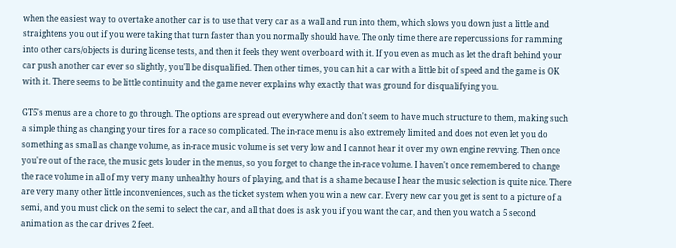when the easiest way to overtake another car is to use that very car as a wall and run into them, which slows you down just a little and straightens you out if you were taking that turn faster than you normally should have. The only time there are repercussions for ramming into other cars/objects is during license tests, and then it feels they went overboard with it. If you even as much as let the draft behind your car push another car ever so slightly, you'll be disqualified. Then other times, you can hit a car with a little bit of speed and the game is OK with it. There seems to be little continuity and the game never explains why exactly that was ground for disqualifying you.

GT5's menus are a chore to go through. The options are spread out everywhere and don't seem to have much structure to them, making such a simple thing as changing your tires for a race so complicated. The in-race menu is also extremely limited and does not even let you do something as small as change volume, as in-race music volume is set very low and I cannot hear it over my own engine revving. Then once you're out of the race, the music gets louder in the menus, so you forget to change the in-race volume. I haven't once remembered to change the race volume in all of my very many unhealthy hours of playing, and that is a shame because I hear the music selection is quite nice. There are very many other little inconveniences, such as the ticket system when you win a new car. Every new car you get is sent to a picture of a semi, and you must click on the semi to select the car, and all that does is ask you if you want the car, and then you watch a 5 second animation as the car drives 2 feet.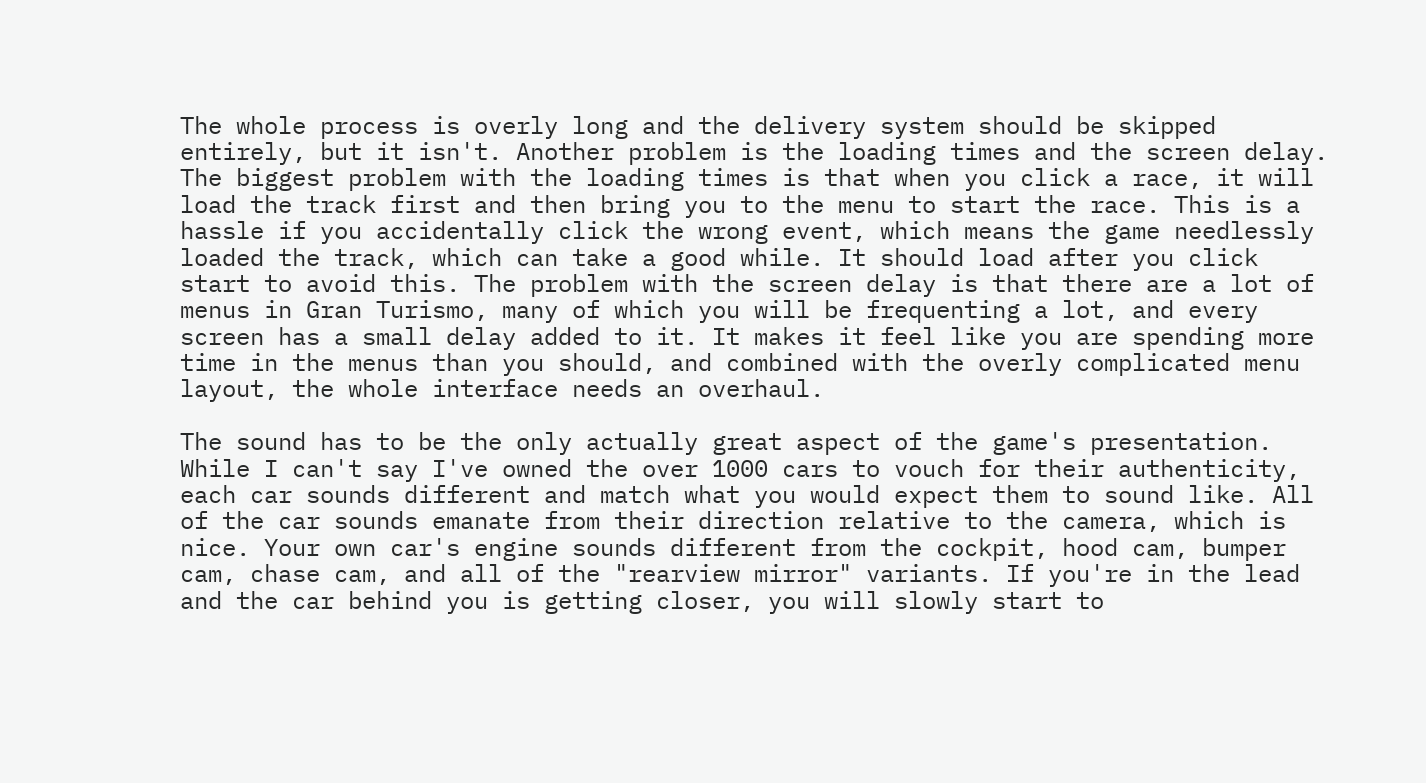The whole process is overly long and the delivery system should be skipped entirely, but it isn't. Another problem is the loading times and the screen delay. The biggest problem with the loading times is that when you click a race, it will load the track first and then bring you to the menu to start the race. This is a hassle if you accidentally click the wrong event, which means the game needlessly loaded the track, which can take a good while. It should load after you click start to avoid this. The problem with the screen delay is that there are a lot of menus in Gran Turismo, many of which you will be frequenting a lot, and every screen has a small delay added to it. It makes it feel like you are spending more time in the menus than you should, and combined with the overly complicated menu layout, the whole interface needs an overhaul.

The sound has to be the only actually great aspect of the game's presentation. While I can't say I've owned the over 1000 cars to vouch for their authenticity, each car sounds different and match what you would expect them to sound like. All of the car sounds emanate from their direction relative to the camera, which is nice. Your own car's engine sounds different from the cockpit, hood cam, bumper cam, chase cam, and all of the "rearview mirror" variants. If you're in the lead and the car behind you is getting closer, you will slowly start to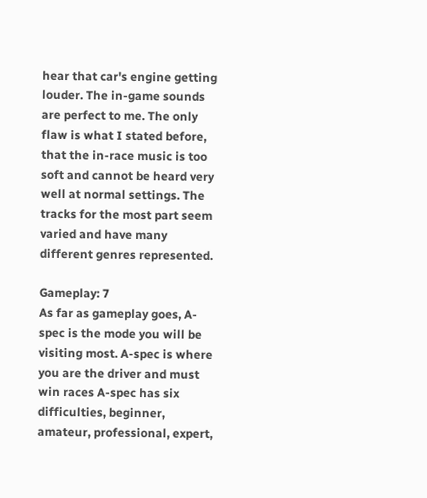hear that car's engine getting louder. The in-game sounds are perfect to me. The only flaw is what I stated before, that the in-race music is too soft and cannot be heard very well at normal settings. The tracks for the most part seem varied and have many different genres represented.

Gameplay: 7
As far as gameplay goes, A-spec is the mode you will be visiting most. A-spec is where you are the driver and must win races A-spec has six difficulties, beginner, amateur, professional, expert,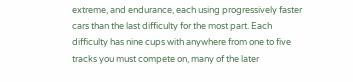extreme, and endurance, each using progressively faster cars than the last difficulty for the most part. Each difficulty has nine cups with anywhere from one to five tracks you must compete on, many of the later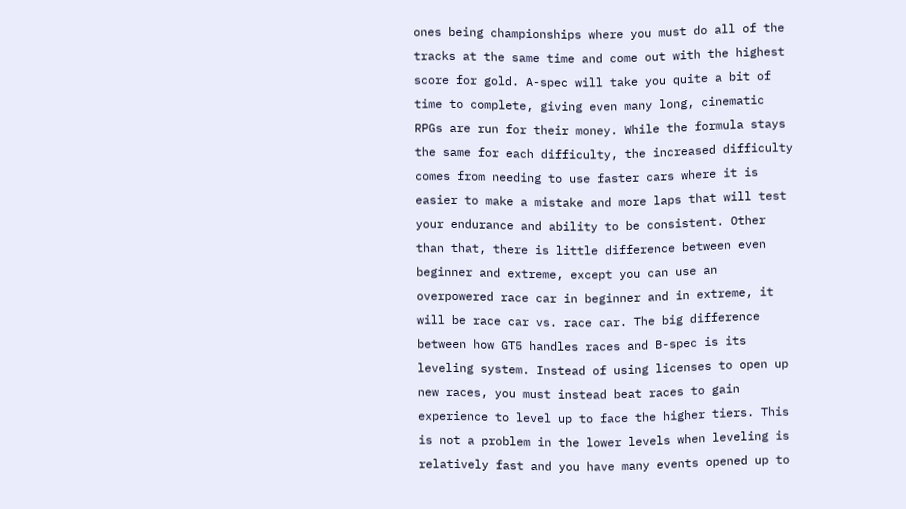ones being championships where you must do all of the tracks at the same time and come out with the highest score for gold. A-spec will take you quite a bit of time to complete, giving even many long, cinematic RPGs are run for their money. While the formula stays the same for each difficulty, the increased difficulty comes from needing to use faster cars where it is easier to make a mistake and more laps that will test your endurance and ability to be consistent. Other than that, there is little difference between even beginner and extreme, except you can use an overpowered race car in beginner and in extreme, it will be race car vs. race car. The big difference between how GT5 handles races and B-spec is its leveling system. Instead of using licenses to open up new races, you must instead beat races to gain experience to level up to face the higher tiers. This is not a problem in the lower levels when leveling is relatively fast and you have many events opened up to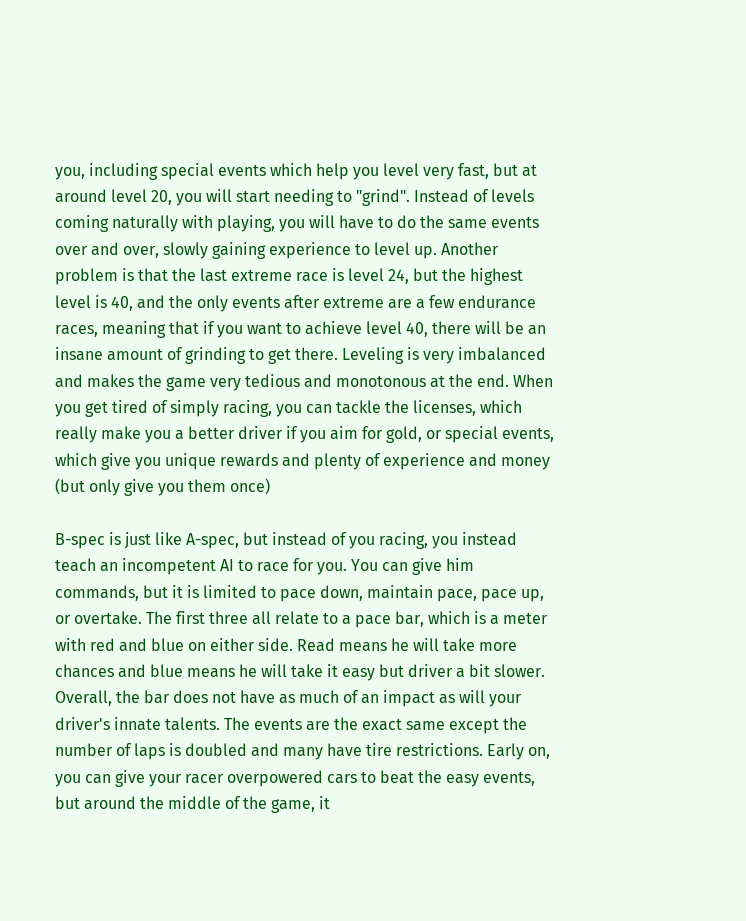you, including special events which help you level very fast, but at around level 20, you will start needing to "grind". Instead of levels coming naturally with playing, you will have to do the same events over and over, slowly gaining experience to level up. Another problem is that the last extreme race is level 24, but the highest level is 40, and the only events after extreme are a few endurance races, meaning that if you want to achieve level 40, there will be an insane amount of grinding to get there. Leveling is very imbalanced and makes the game very tedious and monotonous at the end. When you get tired of simply racing, you can tackle the licenses, which really make you a better driver if you aim for gold, or special events, which give you unique rewards and plenty of experience and money (but only give you them once)

B-spec is just like A-spec, but instead of you racing, you instead teach an incompetent AI to race for you. You can give him commands, but it is limited to pace down, maintain pace, pace up, or overtake. The first three all relate to a pace bar, which is a meter with red and blue on either side. Read means he will take more chances and blue means he will take it easy but driver a bit slower. Overall, the bar does not have as much of an impact as will your driver's innate talents. The events are the exact same except the number of laps is doubled and many have tire restrictions. Early on, you can give your racer overpowered cars to beat the easy events, but around the middle of the game, it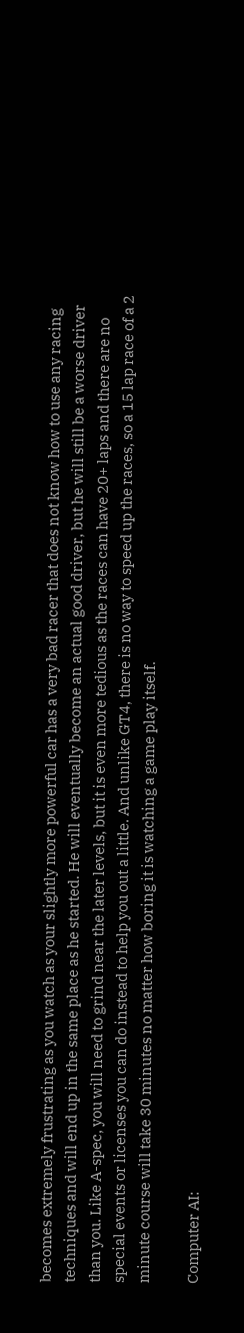becomes extremely frustrating as you watch as your slightly more powerful car has a very bad racer that does not know how to use any racing techniques and will end up in the same place as he started. He will eventually become an actual good driver, but he will still be a worse driver than you. Like A-spec, you will need to grind near the later levels, but it is even more tedious as the races can have 20+ laps and there are no special events or licenses you can do instead to help you out a little. And unlike GT4, there is no way to speed up the races, so a 15 lap race of a 2 minute course will take 30 minutes no matter how boring it is watching a game play itself.

Computer AI: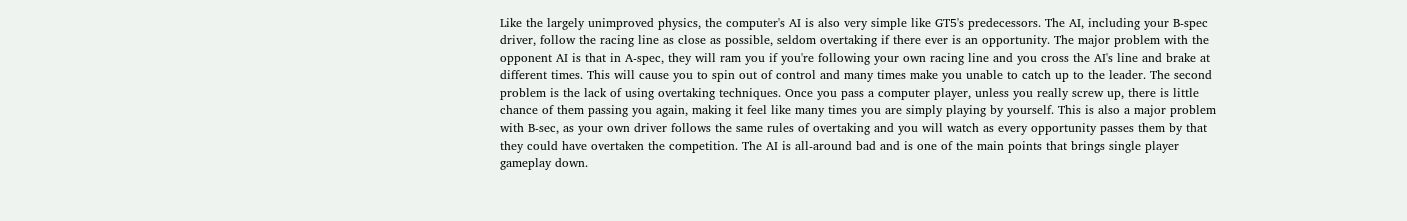Like the largely unimproved physics, the computer's AI is also very simple like GT5's predecessors. The AI, including your B-spec driver, follow the racing line as close as possible, seldom overtaking if there ever is an opportunity. The major problem with the opponent AI is that in A-spec, they will ram you if you're following your own racing line and you cross the AI's line and brake at different times. This will cause you to spin out of control and many times make you unable to catch up to the leader. The second problem is the lack of using overtaking techniques. Once you pass a computer player, unless you really screw up, there is little chance of them passing you again, making it feel like many times you are simply playing by yourself. This is also a major problem with B-sec, as your own driver follows the same rules of overtaking and you will watch as every opportunity passes them by that they could have overtaken the competition. The AI is all-around bad and is one of the main points that brings single player gameplay down.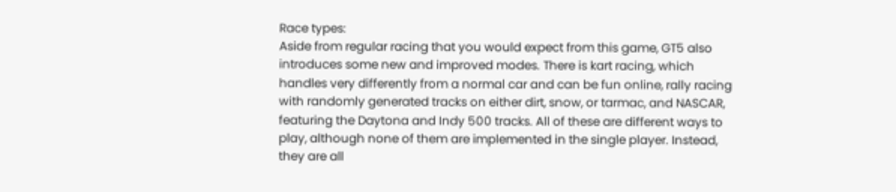Race types:
Aside from regular racing that you would expect from this game, GT5 also introduces some new and improved modes. There is kart racing, which handles very differently from a normal car and can be fun online, rally racing with randomly generated tracks on either dirt, snow, or tarmac, and NASCAR, featuring the Daytona and Indy 500 tracks. All of these are different ways to play, although none of them are implemented in the single player. Instead, they are all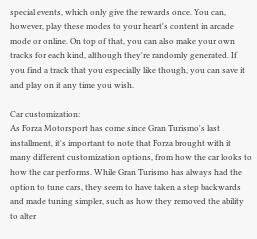special events, which only give the rewards once. You can, however, play these modes to your heart's content in arcade mode or online. On top of that, you can also make your own tracks for each kind, although they're randomly generated. If you find a track that you especially like though, you can save it and play on it any time you wish.

Car customization:
As Forza Motorsport has come since Gran Turismo's last installment, it's important to note that Forza brought with it many different customization options, from how the car looks to how the car performs. While Gran Turismo has always had the option to tune cars, they seem to have taken a step backwards and made tuning simpler, such as how they removed the ability to alter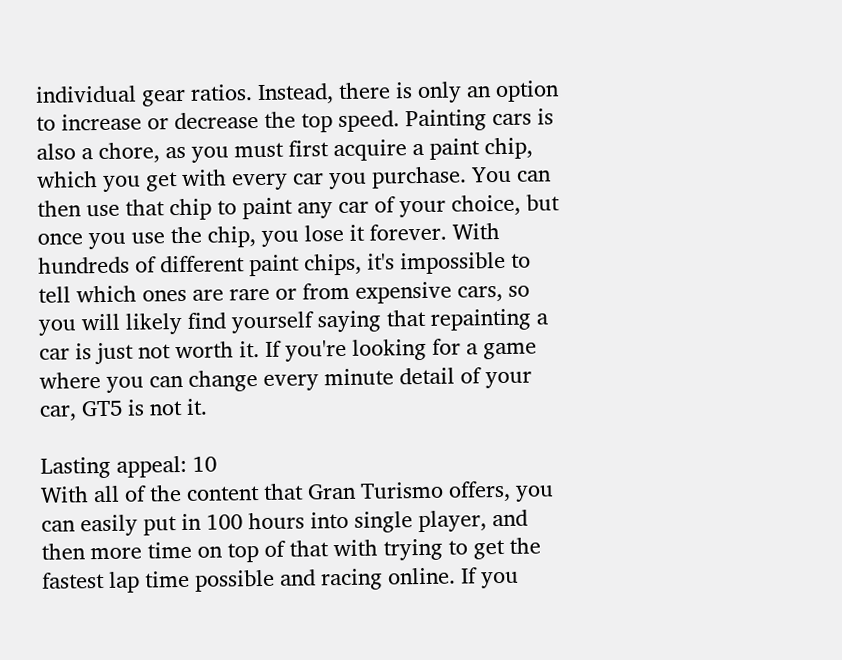individual gear ratios. Instead, there is only an option to increase or decrease the top speed. Painting cars is also a chore, as you must first acquire a paint chip, which you get with every car you purchase. You can then use that chip to paint any car of your choice, but once you use the chip, you lose it forever. With hundreds of different paint chips, it's impossible to tell which ones are rare or from expensive cars, so you will likely find yourself saying that repainting a car is just not worth it. If you're looking for a game where you can change every minute detail of your car, GT5 is not it.

Lasting appeal: 10
With all of the content that Gran Turismo offers, you can easily put in 100 hours into single player, and then more time on top of that with trying to get the fastest lap time possible and racing online. If you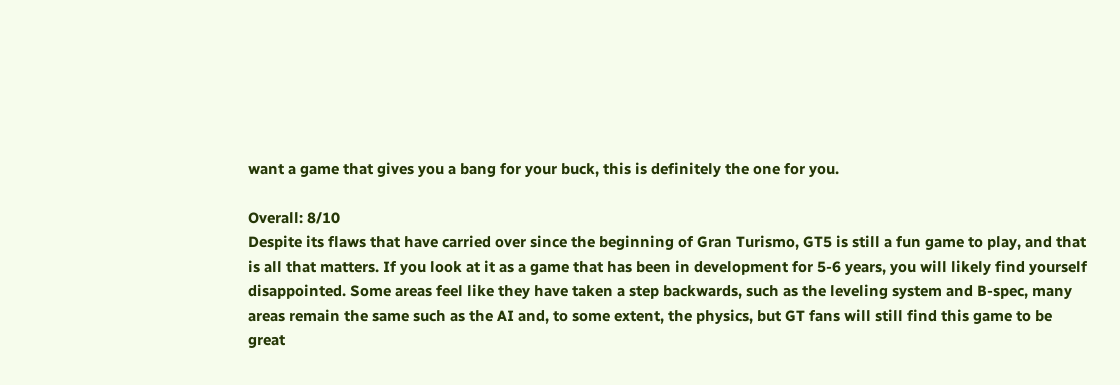want a game that gives you a bang for your buck, this is definitely the one for you.

Overall: 8/10
Despite its flaws that have carried over since the beginning of Gran Turismo, GT5 is still a fun game to play, and that is all that matters. If you look at it as a game that has been in development for 5-6 years, you will likely find yourself disappointed. Some areas feel like they have taken a step backwards, such as the leveling system and B-spec, many areas remain the same such as the AI and, to some extent, the physics, but GT fans will still find this game to be great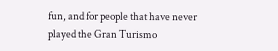fun, and for people that have never played the Gran Turismo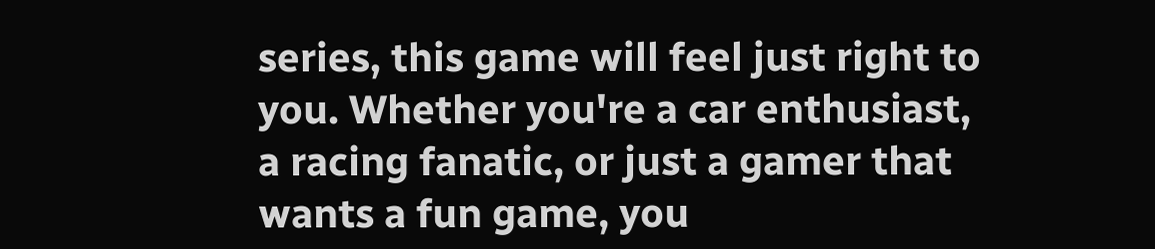series, this game will feel just right to you. Whether you're a car enthusiast, a racing fanatic, or just a gamer that wants a fun game, you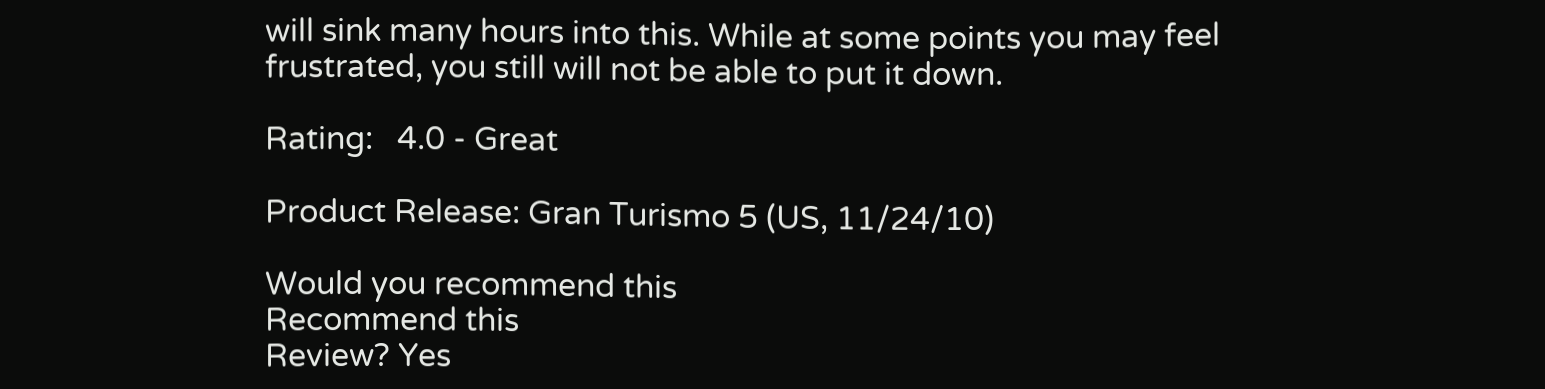will sink many hours into this. While at some points you may feel frustrated, you still will not be able to put it down.

Rating:   4.0 - Great

Product Release: Gran Turismo 5 (US, 11/24/10)

Would you recommend this
Recommend this
Review? Yes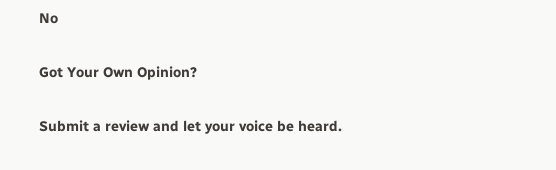No

Got Your Own Opinion?

Submit a review and let your voice be heard.